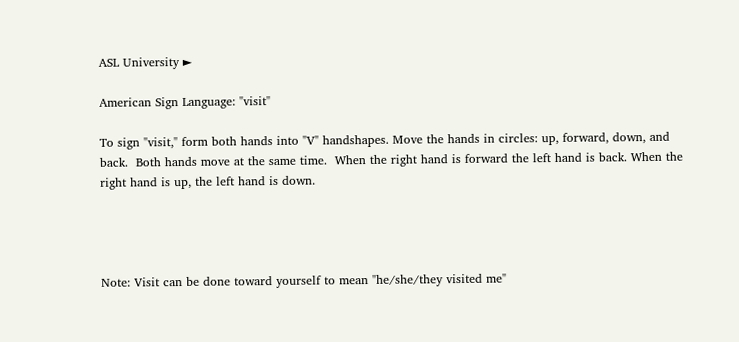ASL University ►

American Sign Language: "visit"

To sign "visit," form both hands into "V" handshapes. Move the hands in circles: up, forward, down, and back.  Both hands move at the same time.  When the right hand is forward the left hand is back. When the right hand is up, the left hand is down.




Note: Visit can be done toward yourself to mean "he/she/they visited me"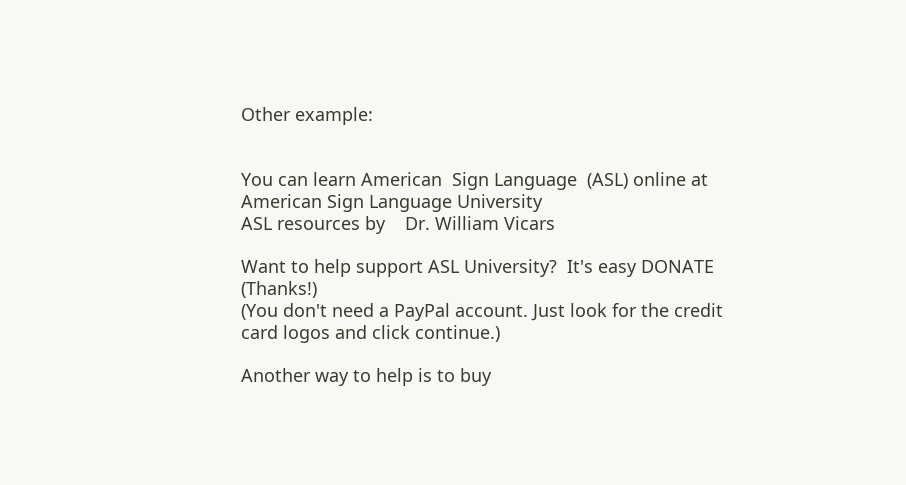Other example:


You can learn American  Sign Language  (ASL) online at American Sign Language University
ASL resources by    Dr. William Vicars

Want to help support ASL University?  It's easy DONATE (Thanks!)
(You don't need a PayPal account. Just look for the credit card logos and click continue.)

Another way to help is to buy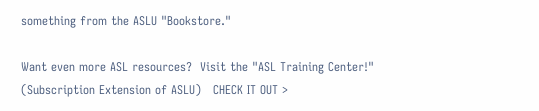something from the ASLU "Bookstore."

Want even more ASL resources?  Visit the "ASL Training Center!"  (Subscription Extension of ASLU)   CHECK IT OUT >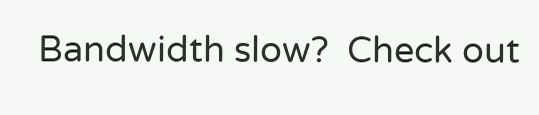Bandwidth slow?  Check out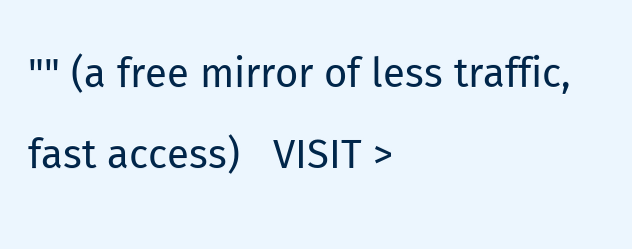"" (a free mirror of less traffic, fast access)   VISIT >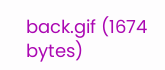back.gif (1674 bytes)